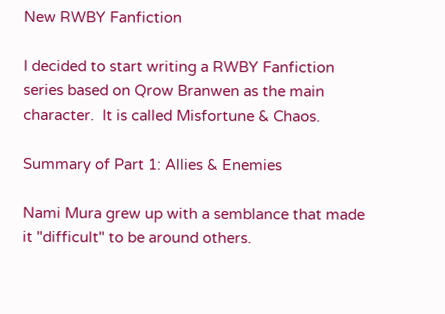New RWBY Fanfiction

I decided to start writing a RWBY Fanfiction series based on Qrow Branwen as the main character.  It is called Misfortune & Chaos.

Summary of Part 1: Allies & Enemies

Nami Mura grew up with a semblance that made it "difficult" to be around others.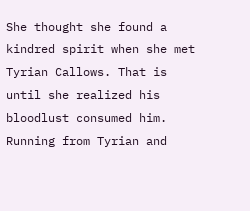She thought she found a kindred spirit when she met Tyrian Callows. That is until she realized his bloodlust consumed him. Running from Tyrian and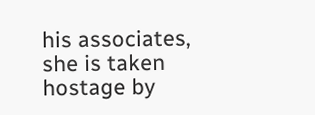his associates, she is taken hostage by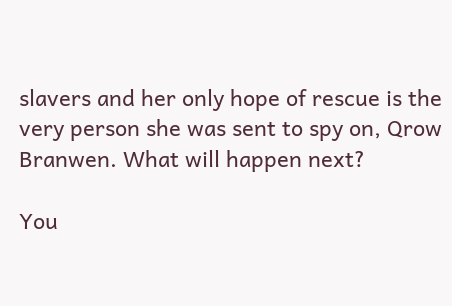slavers and her only hope of rescue is the very person she was sent to spy on, Qrow Branwen. What will happen next?

You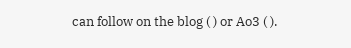can follow on the blog ( ) or Ao3 ( ).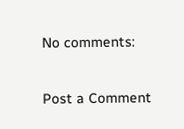No comments:

Post a Comment